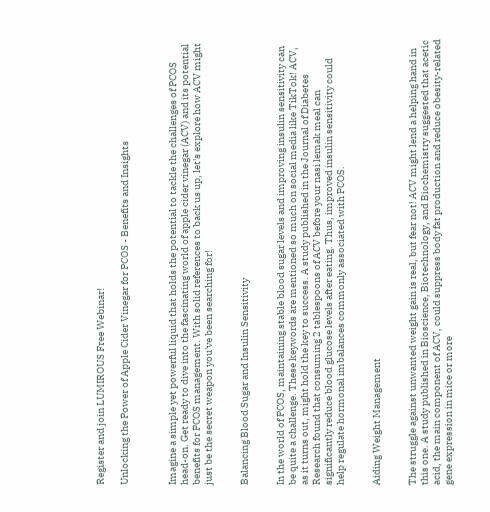Register and join LUMIROUS Free Webinar!

Unlocking the Power of Apple Cider Vinegar for PCOS - Benefits and Insights



Imagine a simple yet powerful liquid that holds the potential to tackle the challenges of PCOS head-on. Get ready to dive into the fascinating world of apple cider vinegar (ACV) and its potential benefits for PCOS management. With solid references to back us up, let's explore how ACV might just be the secret weapon you've been searching for!


Balancing Blood Sugar and Insulin Sensitivity


In the world of PCOS, maintaining stable blood sugar levels and improving insulin sensitivity can be quite a challenge. These keywords are mentioned so much on social media like TikTok! ACV, as it turns out, might hold the key to success. A study published in the Journal of Diabetes Research found that consuming 2 tablespoons of ACV before your nasi lemak meal can significantly reduce blood glucose levels after eating. Thus, improved insulin sensitivity could help regulate hormonal imbalances commonly associated with PCOS.


Aiding Weight Management


The struggle against unwanted weight gain is real, but fear not! ACV might lend a helping hand in this one. A study published in Bioscience, Biotechnology, and Biochemistry suggested that acetic acid, the main component of ACV, could suppress body fat production and reduce obesity-related gene expression in mice or more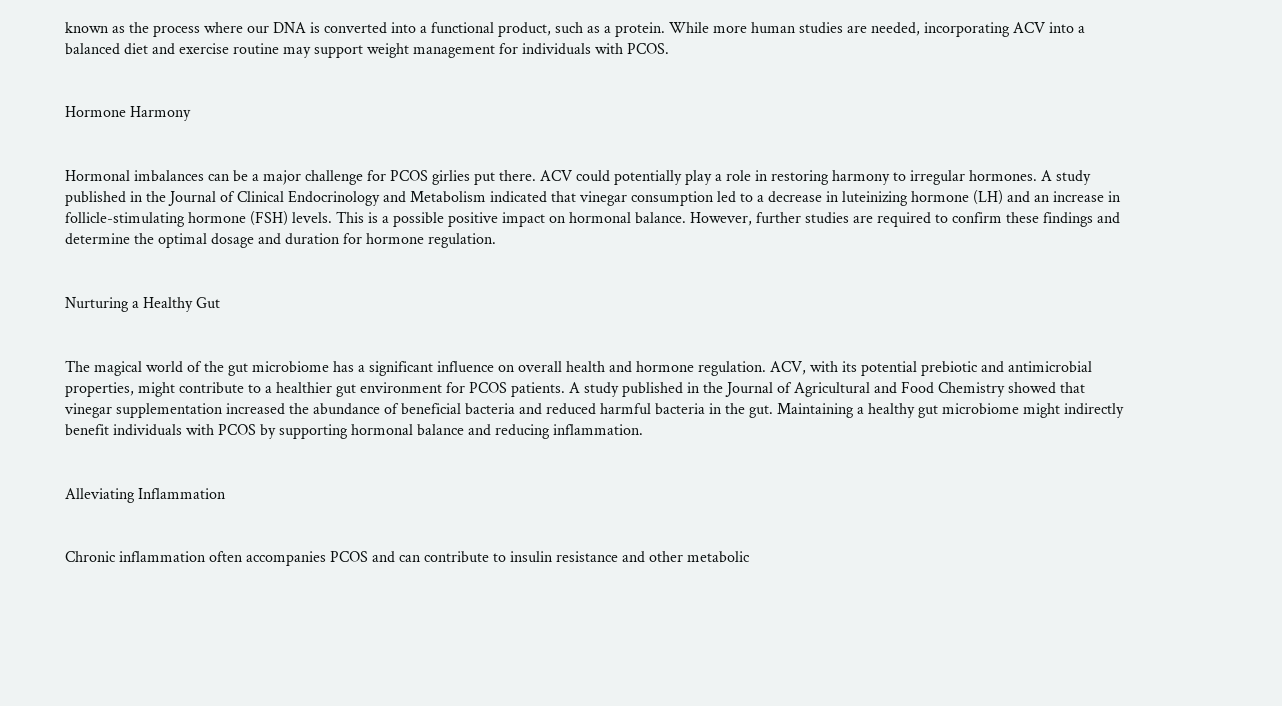known as the process where our DNA is converted into a functional product, such as a protein. While more human studies are needed, incorporating ACV into a balanced diet and exercise routine may support weight management for individuals with PCOS.


Hormone Harmony


Hormonal imbalances can be a major challenge for PCOS girlies put there. ACV could potentially play a role in restoring harmony to irregular hormones. A study published in the Journal of Clinical Endocrinology and Metabolism indicated that vinegar consumption led to a decrease in luteinizing hormone (LH) and an increase in follicle-stimulating hormone (FSH) levels. This is a possible positive impact on hormonal balance. However, further studies are required to confirm these findings and determine the optimal dosage and duration for hormone regulation.


Nurturing a Healthy Gut


The magical world of the gut microbiome has a significant influence on overall health and hormone regulation. ACV, with its potential prebiotic and antimicrobial properties, might contribute to a healthier gut environment for PCOS patients. A study published in the Journal of Agricultural and Food Chemistry showed that vinegar supplementation increased the abundance of beneficial bacteria and reduced harmful bacteria in the gut. Maintaining a healthy gut microbiome might indirectly benefit individuals with PCOS by supporting hormonal balance and reducing inflammation.


Alleviating Inflammation


Chronic inflammation often accompanies PCOS and can contribute to insulin resistance and other metabolic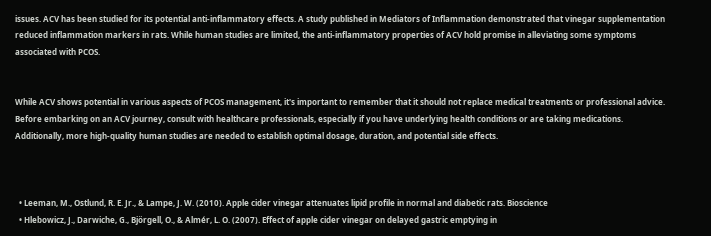issues. ACV has been studied for its potential anti-inflammatory effects. A study published in Mediators of Inflammation demonstrated that vinegar supplementation reduced inflammation markers in rats. While human studies are limited, the anti-inflammatory properties of ACV hold promise in alleviating some symptoms associated with PCOS.


While ACV shows potential in various aspects of PCOS management, it's important to remember that it should not replace medical treatments or professional advice. Before embarking on an ACV journey, consult with healthcare professionals, especially if you have underlying health conditions or are taking medications. Additionally, more high-quality human studies are needed to establish optimal dosage, duration, and potential side effects.



  • Leeman, M., Ostlund, R. E. Jr., & Lampe, J. W. (2010). Apple cider vinegar attenuates lipid profile in normal and diabetic rats. Bioscience
  • Hlebowicz, J., Darwiche, G., Björgell, O., & Almér, L. O. (2007). Effect of apple cider vinegar on delayed gastric emptying in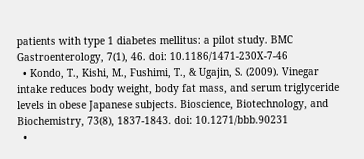patients with type 1 diabetes mellitus: a pilot study. BMC Gastroenterology, 7(1), 46. doi: 10.1186/1471-230X-7-46
  • Kondo, T., Kishi, M., Fushimi, T., & Ugajin, S. (2009). Vinegar intake reduces body weight, body fat mass, and serum triglyceride levels in obese Japanese subjects. Bioscience, Biotechnology, and Biochemistry, 73(8), 1837-1843. doi: 10.1271/bbb.90231
  •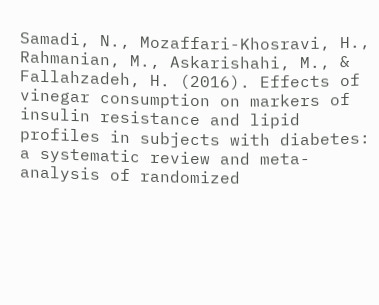Samadi, N., Mozaffari-Khosravi, H., Rahmanian, M., Askarishahi, M., & Fallahzadeh, H. (2016). Effects of vinegar consumption on markers of insulin resistance and lipid profiles in subjects with diabetes: a systematic review and meta-analysis of randomized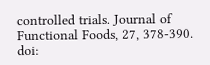controlled trials. Journal of Functional Foods, 27, 378-390. doi: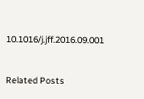10.1016/j.jff.2016.09.001


Related Posts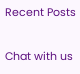Recent Posts

Chat with us